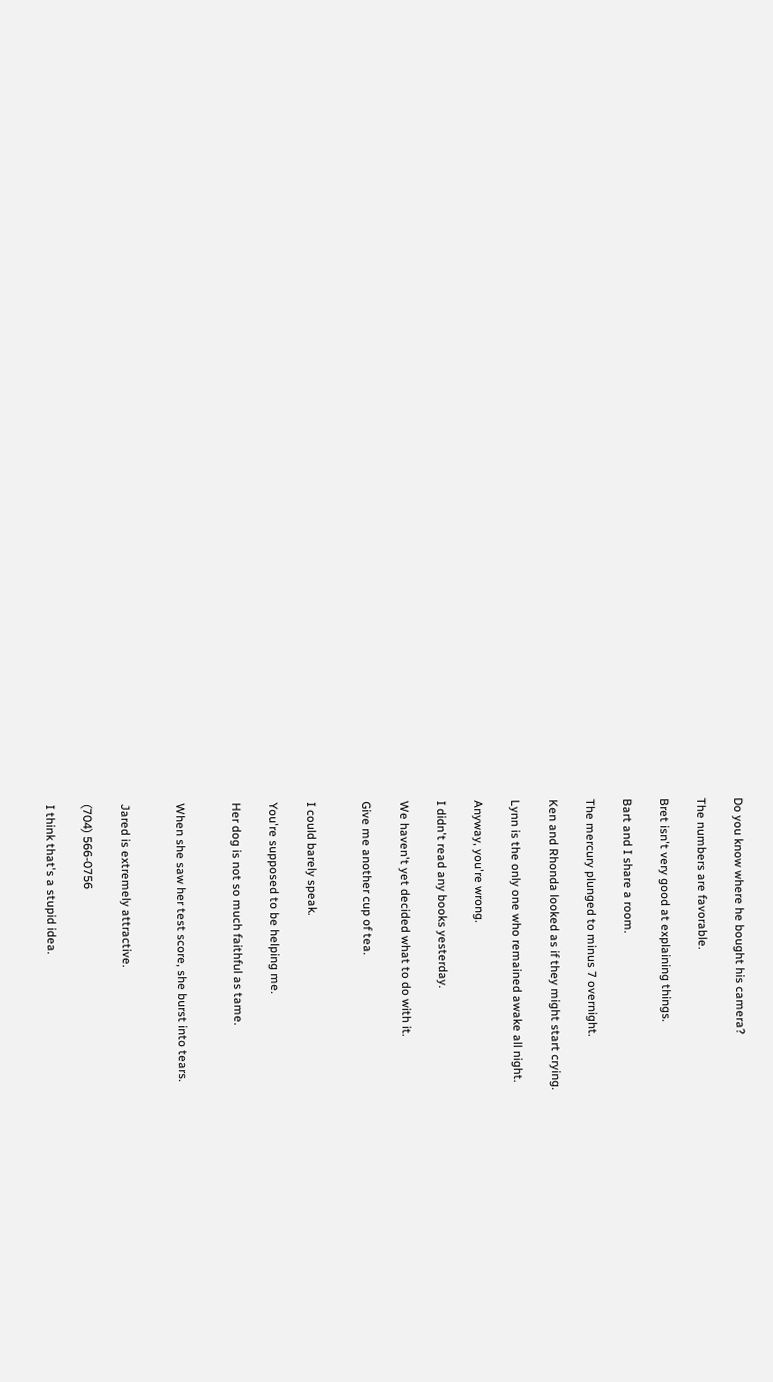Do you know where he bought his camera?

The numbers are favorable.

Bret isn't very good at explaining things.

Bart and I share a room.

The mercury plunged to minus 7 overnight.

Ken and Rhonda looked as if they might start crying.

Lynn is the only one who remained awake all night.

Anyway, you're wrong.

I didn't read any books yesterday.

We haven't yet decided what to do with it.

Give me another cup of tea.


I could barely speak.

You're supposed to be helping me.

Her dog is not so much faithful as tame.


When she saw her test score, she burst into tears.


Jared is extremely attractive.

(704) 566-0756

I think that's a stupid idea.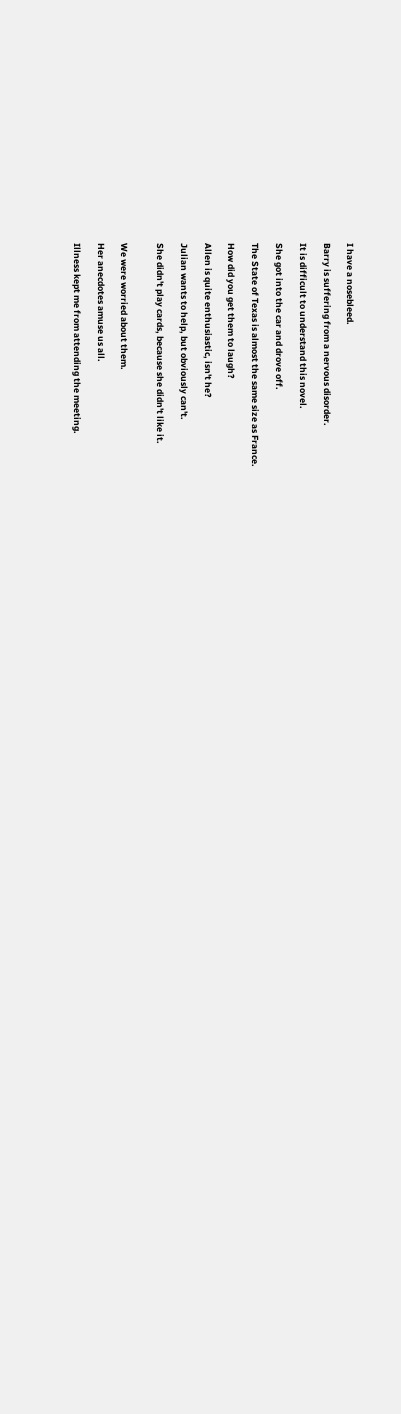I have a nosebleed.

Barry is suffering from a nervous disorder.

It is difficult to understand this novel.

She got into the car and drove off.

The State of Texas is almost the same size as France.

How did you get them to laugh?

Allen is quite enthusiastic, isn't he?

Julian wants to help, but obviously can't.

She didn't play cards, because she didn't like it.


We were worried about them.

Her anecdotes amuse us all.

Illness kept me from attending the meeting.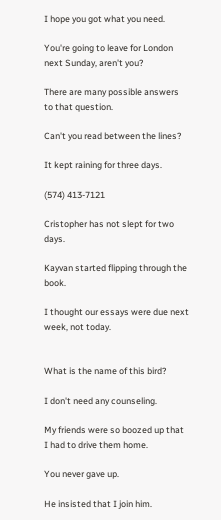I hope you got what you need.

You're going to leave for London next Sunday, aren't you?

There are many possible answers to that question.

Can't you read between the lines?

It kept raining for three days.

(574) 413-7121

Cristopher has not slept for two days.

Kayvan started flipping through the book.

I thought our essays were due next week, not today.


What is the name of this bird?

I don't need any counseling.

My friends were so boozed up that I had to drive them home.

You never gave up.

He insisted that I join him.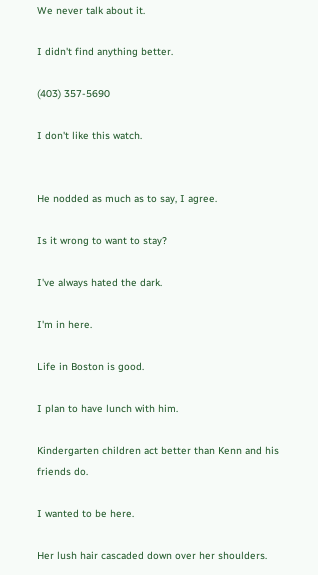We never talk about it.

I didn't find anything better.

(403) 357-5690

I don't like this watch.


He nodded as much as to say, I agree.

Is it wrong to want to stay?

I've always hated the dark.

I'm in here.

Life in Boston is good.

I plan to have lunch with him.

Kindergarten children act better than Kenn and his friends do.

I wanted to be here.

Her lush hair cascaded down over her shoulders.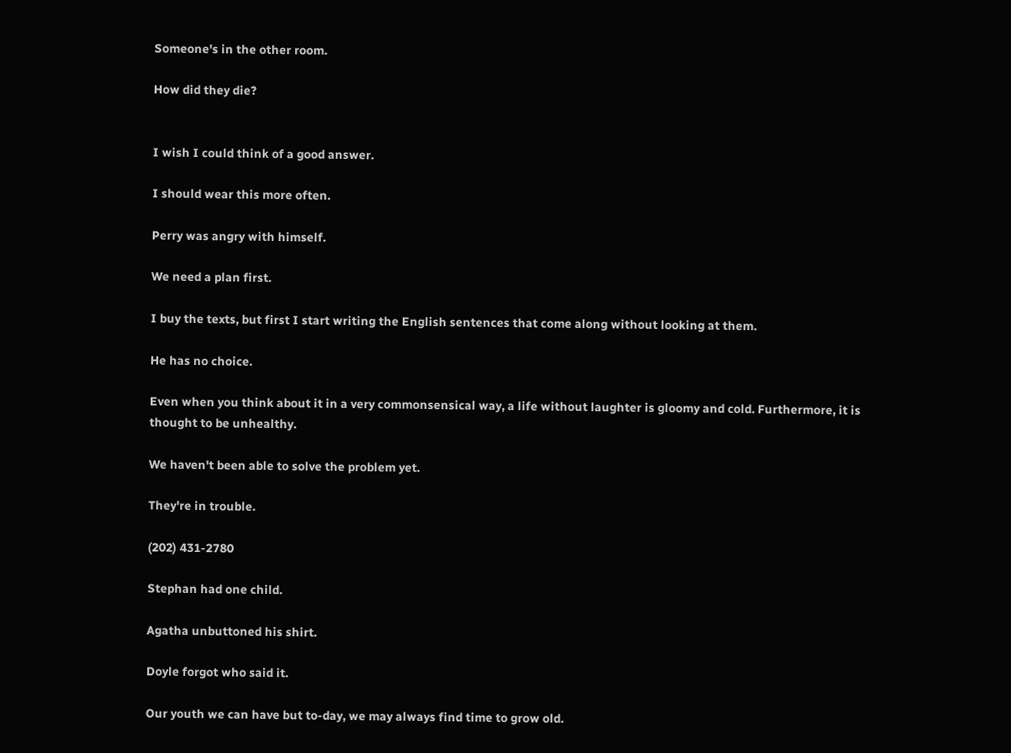Someone's in the other room.

How did they die?


I wish I could think of a good answer.

I should wear this more often.

Perry was angry with himself.

We need a plan first.

I buy the texts, but first I start writing the English sentences that come along without looking at them.

He has no choice.

Even when you think about it in a very commonsensical way, a life without laughter is gloomy and cold. Furthermore, it is thought to be unhealthy.

We haven't been able to solve the problem yet.

They're in trouble.

(202) 431-2780

Stephan had one child.

Agatha unbuttoned his shirt.

Doyle forgot who said it.

Our youth we can have but to-day, we may always find time to grow old.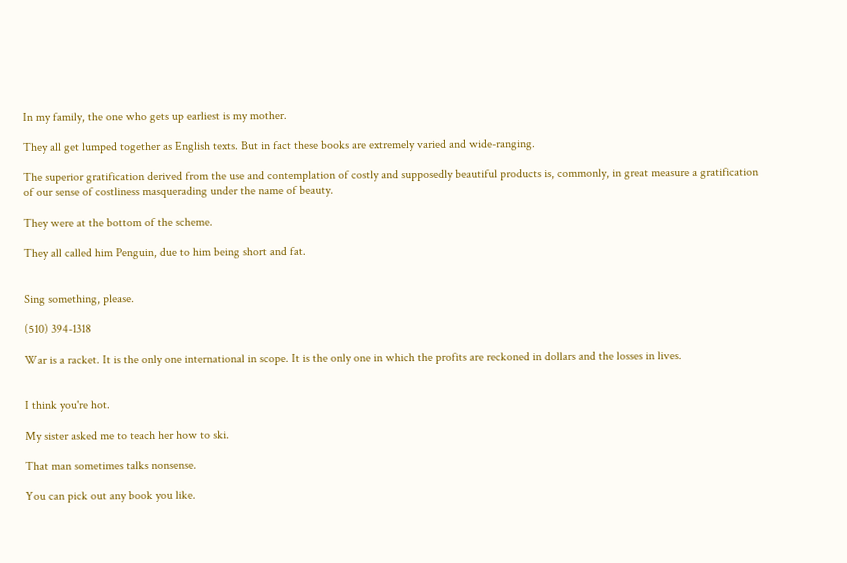In my family, the one who gets up earliest is my mother.

They all get lumped together as English texts. But in fact these books are extremely varied and wide-ranging.

The superior gratification derived from the use and contemplation of costly and supposedly beautiful products is, commonly, in great measure a gratification of our sense of costliness masquerading under the name of beauty.

They were at the bottom of the scheme.

They all called him Penguin, due to him being short and fat.


Sing something, please.

(510) 394-1318

War is a racket. It is the only one international in scope. It is the only one in which the profits are reckoned in dollars and the losses in lives.


I think you're hot.

My sister asked me to teach her how to ski.

That man sometimes talks nonsense.

You can pick out any book you like.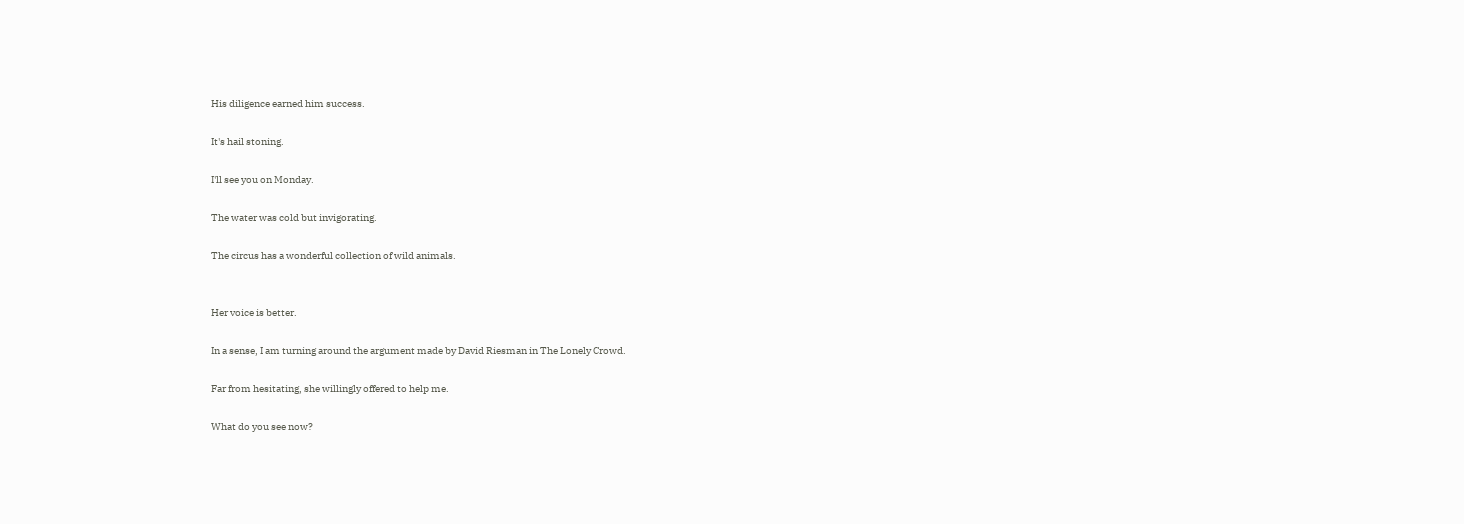His diligence earned him success.

It's hail stoning.

I'll see you on Monday.

The water was cold but invigorating.

The circus has a wonderful collection of wild animals.


Her voice is better.

In a sense, I am turning around the argument made by David Riesman in The Lonely Crowd.

Far from hesitating, she willingly offered to help me.

What do you see now?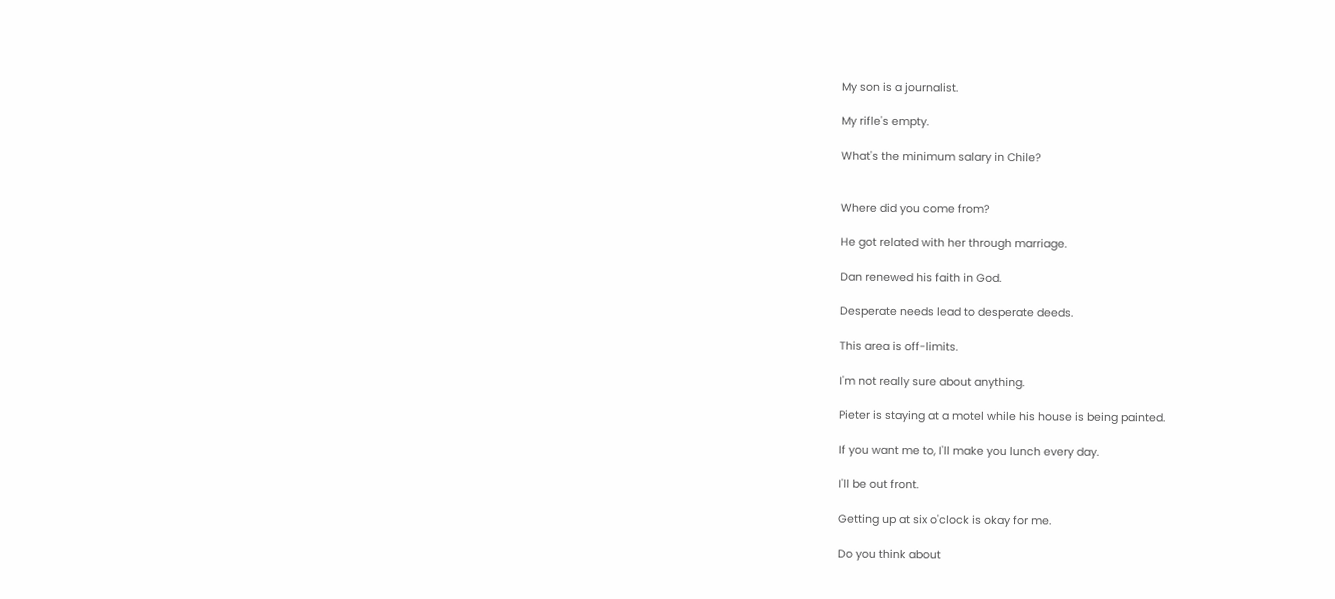My son is a journalist.

My rifle's empty.

What's the minimum salary in Chile?


Where did you come from?

He got related with her through marriage.

Dan renewed his faith in God.

Desperate needs lead to desperate deeds.

This area is off-limits.

I'm not really sure about anything.

Pieter is staying at a motel while his house is being painted.

If you want me to, I'll make you lunch every day.

I'll be out front.

Getting up at six o'clock is okay for me.

Do you think about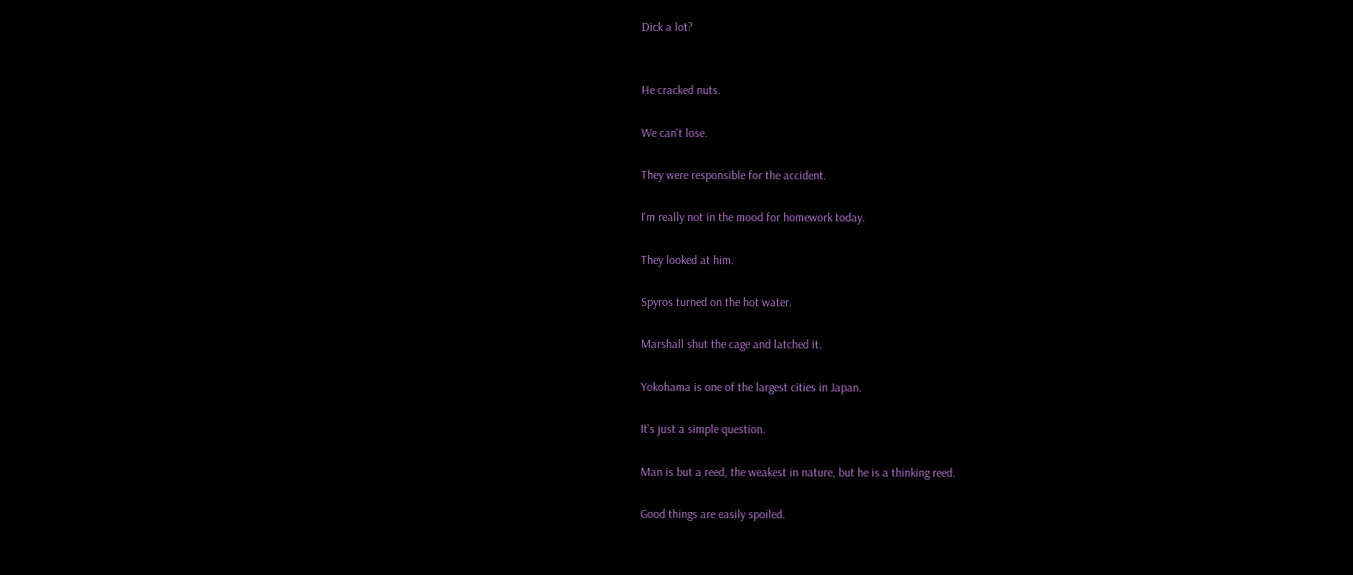Dick a lot?


He cracked nuts.

We can't lose.

They were responsible for the accident.

I'm really not in the mood for homework today.

They looked at him.

Spyros turned on the hot water.

Marshall shut the cage and latched it.

Yokohama is one of the largest cities in Japan.

It's just a simple question.

Man is but a reed, the weakest in nature, but he is a thinking reed.

Good things are easily spoiled.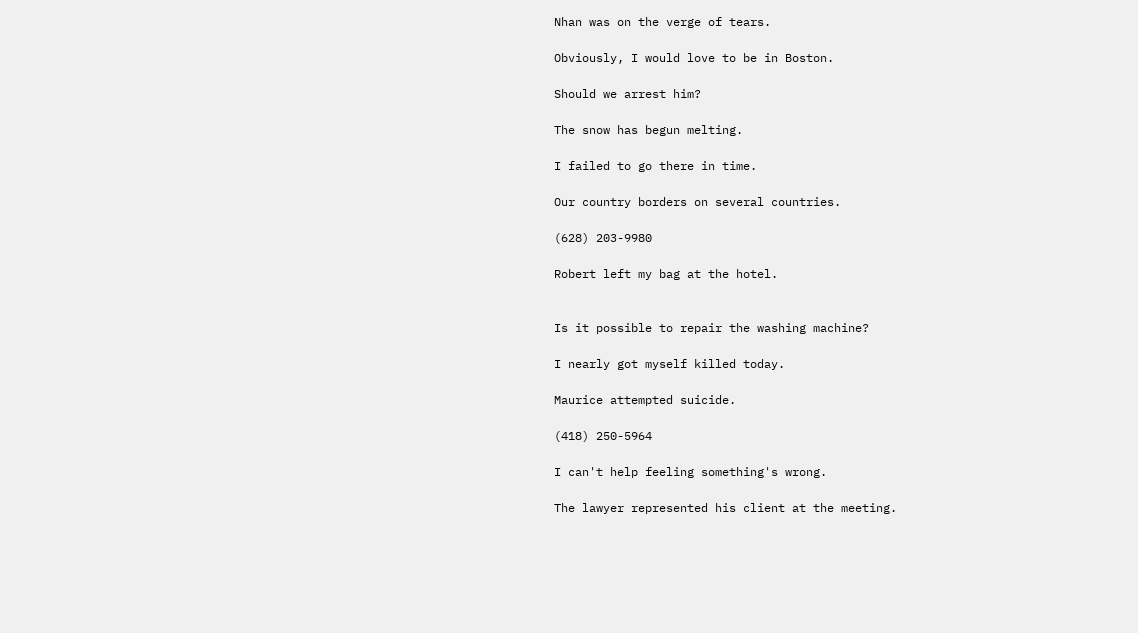Nhan was on the verge of tears.

Obviously, I would love to be in Boston.

Should we arrest him?

The snow has begun melting.

I failed to go there in time.

Our country borders on several countries.

(628) 203-9980

Robert left my bag at the hotel.


Is it possible to repair the washing machine?

I nearly got myself killed today.

Maurice attempted suicide.

(418) 250-5964

I can't help feeling something's wrong.

The lawyer represented his client at the meeting.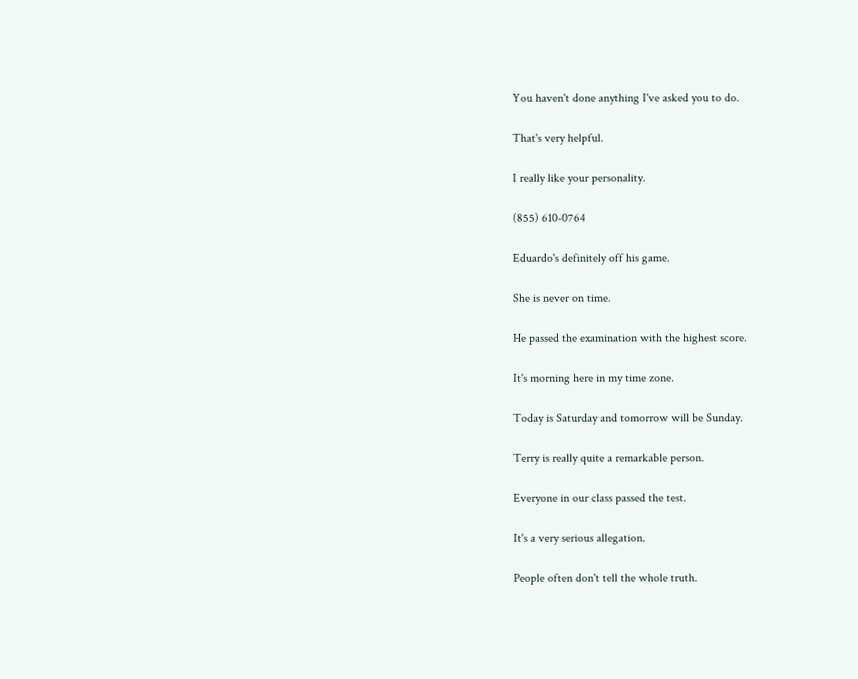You haven't done anything I've asked you to do.

That's very helpful.

I really like your personality.

(855) 610-0764

Eduardo's definitely off his game.

She is never on time.

He passed the examination with the highest score.

It's morning here in my time zone.

Today is Saturday and tomorrow will be Sunday.

Terry is really quite a remarkable person.

Everyone in our class passed the test.

It's a very serious allegation.

People often don't tell the whole truth.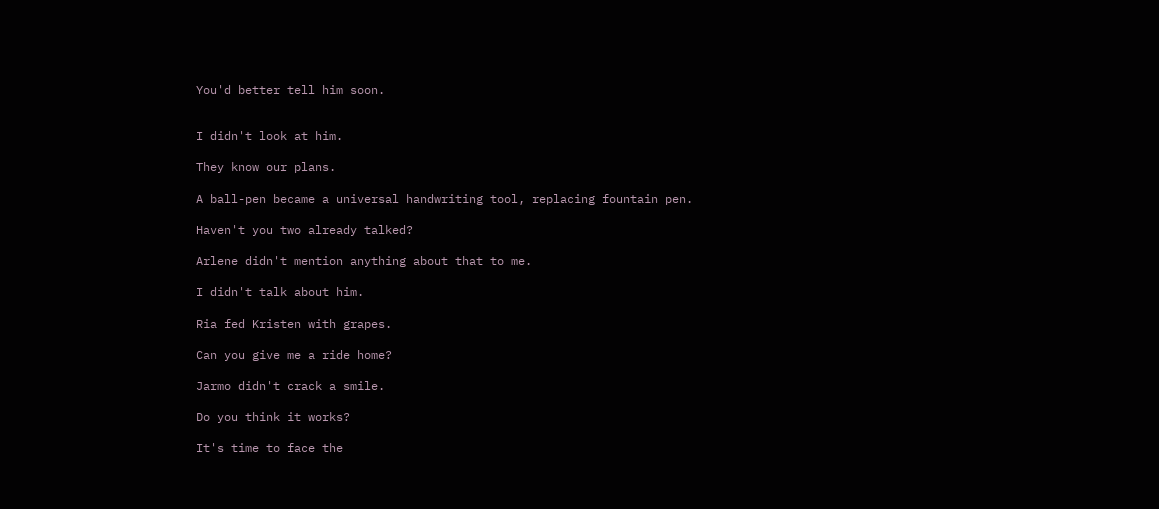You'd better tell him soon.


I didn't look at him.

They know our plans.

A ball-pen became a universal handwriting tool, replacing fountain pen.

Haven't you two already talked?

Arlene didn't mention anything about that to me.

I didn't talk about him.

Ria fed Kristen with grapes.

Can you give me a ride home?

Jarmo didn't crack a smile.

Do you think it works?

It's time to face the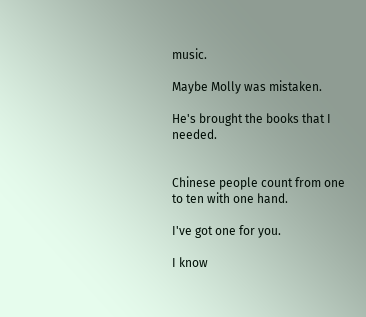music.

Maybe Molly was mistaken.

He's brought the books that I needed.


Chinese people count from one to ten with one hand.

I've got one for you.

I know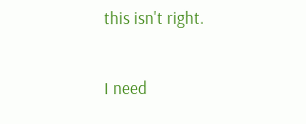this isn't right.

I need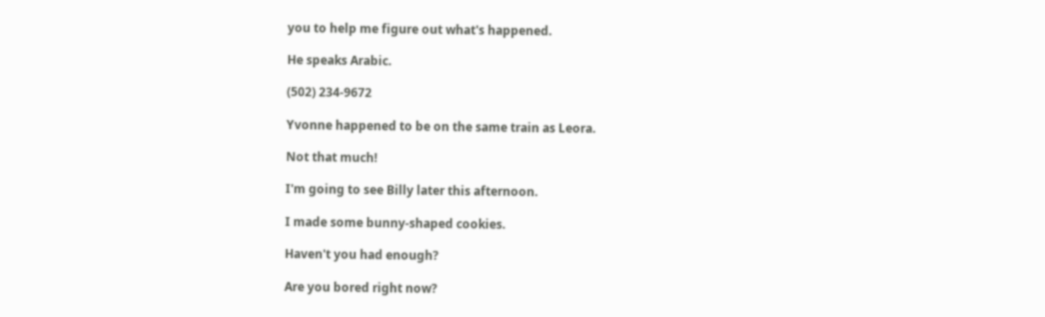you to help me figure out what's happened.

He speaks Arabic.

(502) 234-9672

Yvonne happened to be on the same train as Leora.

Not that much!

I'm going to see Billy later this afternoon.

I made some bunny-shaped cookies.

Haven't you had enough?

Are you bored right now?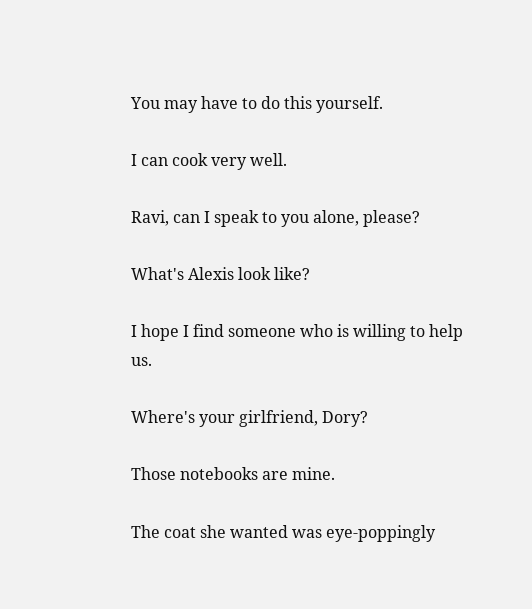You may have to do this yourself.

I can cook very well.

Ravi, can I speak to you alone, please?

What's Alexis look like?

I hope I find someone who is willing to help us.

Where's your girlfriend, Dory?

Those notebooks are mine.

The coat she wanted was eye-poppingly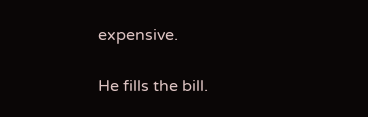expensive.

He fills the bill.